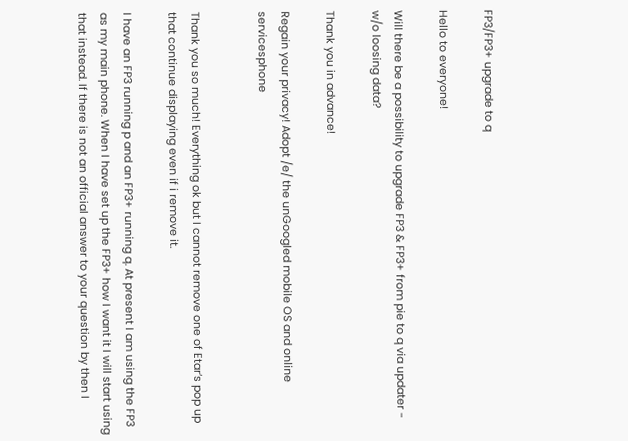FP3/FP3+ upgrade to q

Hello to everyone!

Will there be a possibility to upgrade FP3 & FP3+ from pie to q via updater - w/o loosing data?

Thank you in advance!

Regain your privacy! Adopt /e/ the unGoogled mobile OS and online servicesphone


Thank you so much! Everything ok but I cannot remove one of Etar’s pop up that continue displaying even if i remove it.

I have an FP3 running p and an FP3+ running q. At present I am using the FP3 as my main phone. When I have set up the FP3+ how I want it I will start using that instead. If there is not an official answer to your question by then I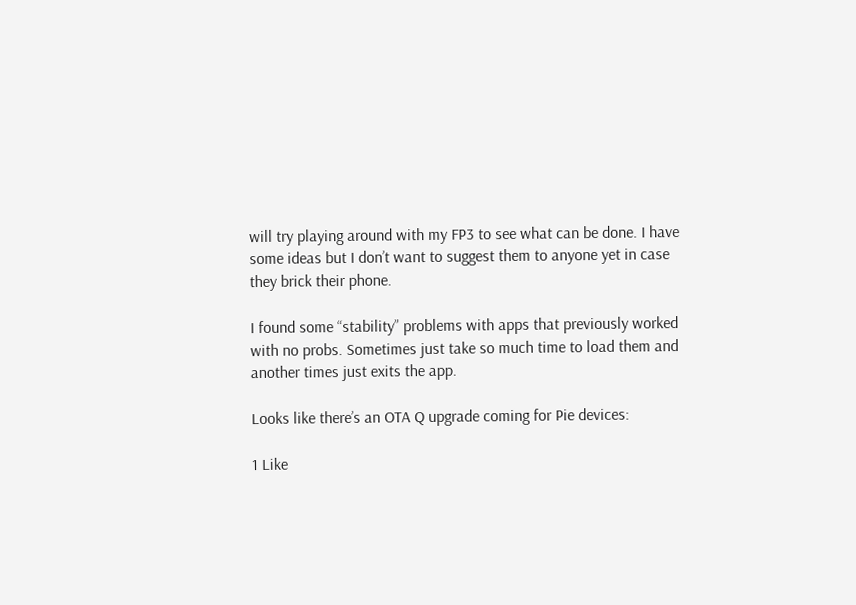will try playing around with my FP3 to see what can be done. I have some ideas but I don’t want to suggest them to anyone yet in case they brick their phone.

I found some “stability” problems with apps that previously worked with no probs. Sometimes just take so much time to load them and another times just exits the app.

Looks like there’s an OTA Q upgrade coming for Pie devices:

1 Like